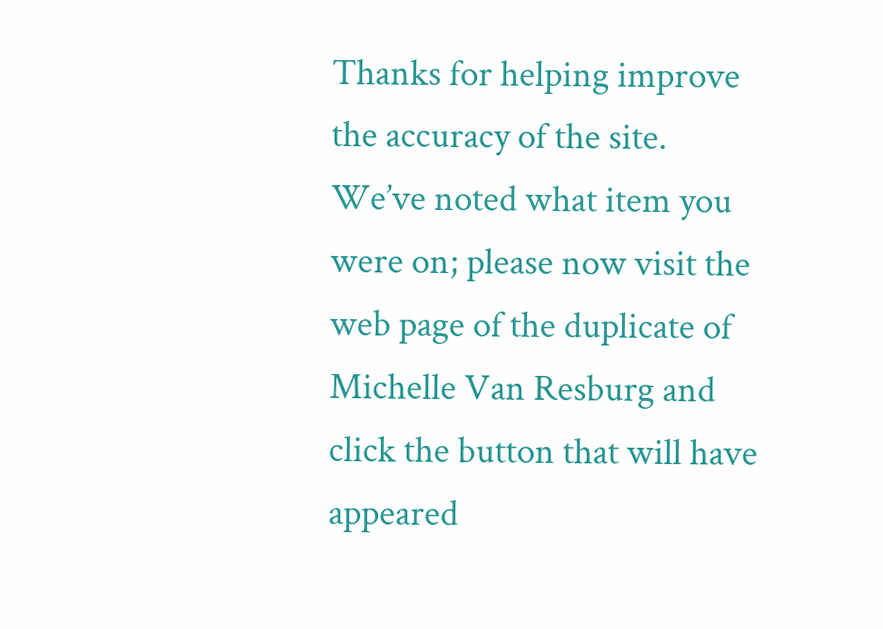Thanks for helping improve the accuracy of the site. We’ve noted what item you were on; please now visit the web page of the duplicate of Michelle Van Resburg and click the button that will have appeared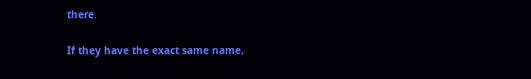there.

If they have the exact same name,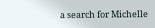a search for Michelle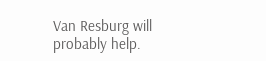Van Resburg will probably help.